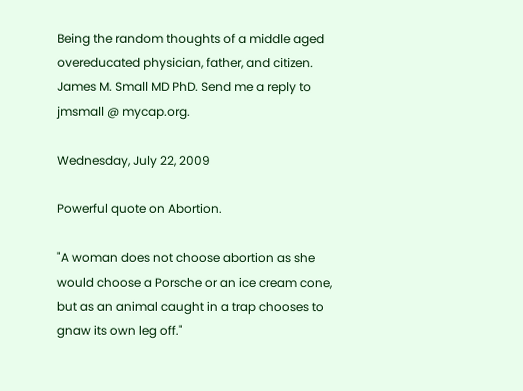Being the random thoughts of a middle aged overeducated physician, father, and citizen. James M. Small MD PhD. Send me a reply to jmsmall @ mycap.org.

Wednesday, July 22, 2009

Powerful quote on Abortion.

"A woman does not choose abortion as she would choose a Porsche or an ice cream cone, but as an animal caught in a trap chooses to gnaw its own leg off."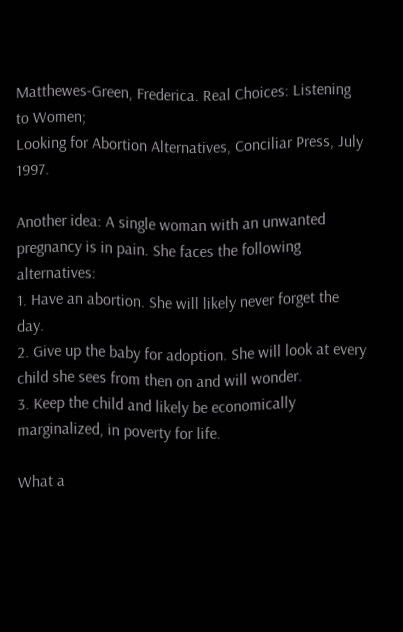Matthewes-Green, Frederica. Real Choices: Listening to Women;
Looking for Abortion Alternatives, Conciliar Press, July 1997.

Another idea: A single woman with an unwanted pregnancy is in pain. She faces the following alternatives:
1. Have an abortion. She will likely never forget the day.
2. Give up the baby for adoption. She will look at every child she sees from then on and will wonder.
3. Keep the child and likely be economically marginalized, in poverty for life.

What a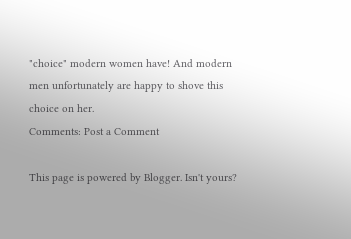"choice" modern women have! And modern men unfortunately are happy to shove this choice on her.
Comments: Post a Comment

This page is powered by Blogger. Isn't yours?